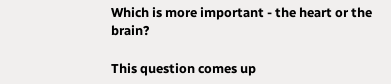Which is more important - the heart or the brain?

This question comes up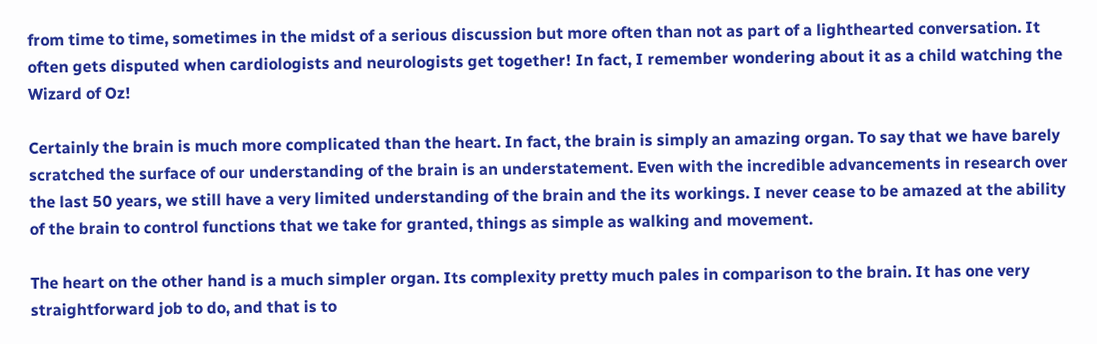from time to time, sometimes in the midst of a serious discussion but more often than not as part of a lighthearted conversation. It often gets disputed when cardiologists and neurologists get together! In fact, I remember wondering about it as a child watching the Wizard of Oz!

Certainly the brain is much more complicated than the heart. In fact, the brain is simply an amazing organ. To say that we have barely scratched the surface of our understanding of the brain is an understatement. Even with the incredible advancements in research over the last 50 years, we still have a very limited understanding of the brain and the its workings. I never cease to be amazed at the ability of the brain to control functions that we take for granted, things as simple as walking and movement.

The heart on the other hand is a much simpler organ. Its complexity pretty much pales in comparison to the brain. It has one very straightforward job to do, and that is to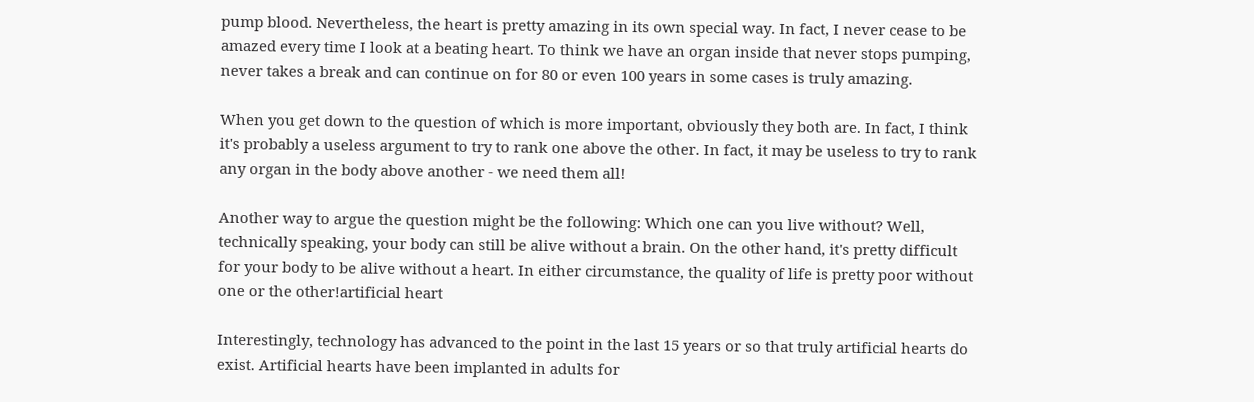pump blood. Nevertheless, the heart is pretty amazing in its own special way. In fact, I never cease to be amazed every time I look at a beating heart. To think we have an organ inside that never stops pumping, never takes a break and can continue on for 80 or even 100 years in some cases is truly amazing.

When you get down to the question of which is more important, obviously they both are. In fact, I think it's probably a useless argument to try to rank one above the other. In fact, it may be useless to try to rank any organ in the body above another - we need them all!

Another way to argue the question might be the following: Which one can you live without? Well, technically speaking, your body can still be alive without a brain. On the other hand, it's pretty difficult for your body to be alive without a heart. In either circumstance, the quality of life is pretty poor without one or the other!artificial heart

Interestingly, technology has advanced to the point in the last 15 years or so that truly artificial hearts do exist. Artificial hearts have been implanted in adults for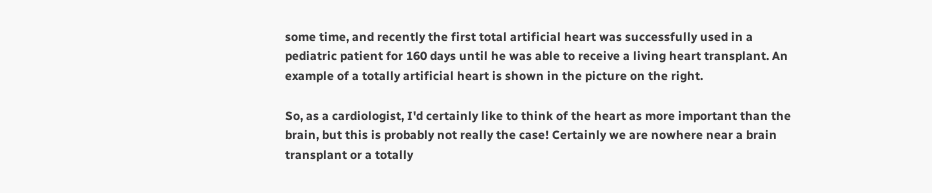some time, and recently the first total artificial heart was successfully used in a pediatric patient for 160 days until he was able to receive a living heart transplant. An example of a totally artificial heart is shown in the picture on the right.

So, as a cardiologist, I'd certainly like to think of the heart as more important than the brain, but this is probably not really the case! Certainly we are nowhere near a brain transplant or a totally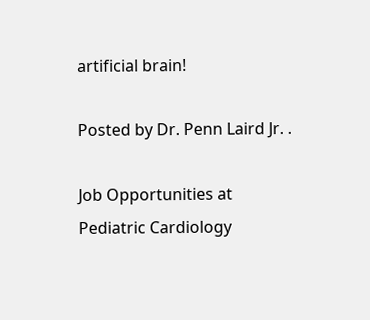artificial brain!

Posted by Dr. Penn Laird Jr. .

Job Opportunities at
Pediatric Cardiology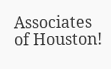Associates of Houston!